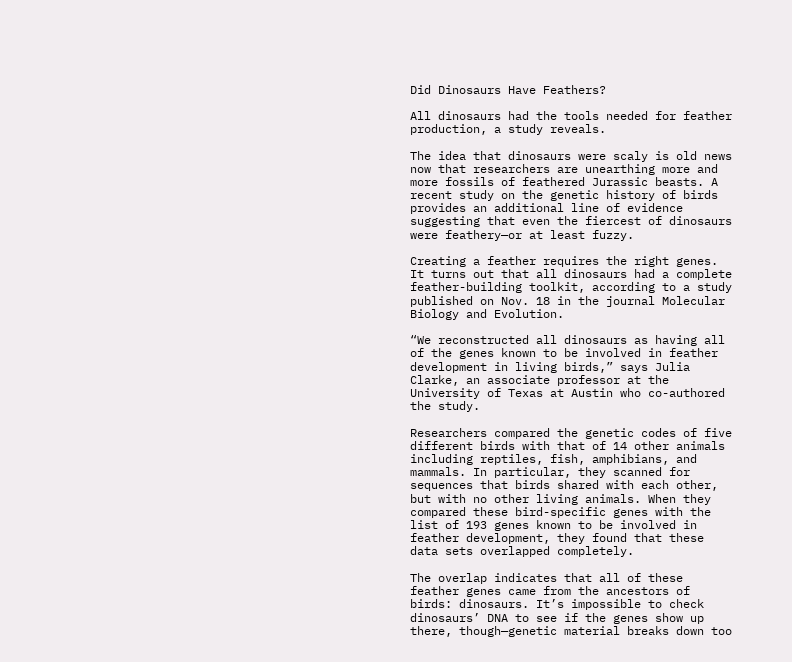Did Dinosaurs Have Feathers?

All dinosaurs had the tools needed for feather production, a study reveals.

The idea that dinosaurs were scaly is old news now that researchers are unearthing more and more fossils of feathered Jurassic beasts. A recent study on the genetic history of birds provides an additional line of evidence suggesting that even the fiercest of dinosaurs were feathery—or at least fuzzy.

Creating a feather requires the right genes. It turns out that all dinosaurs had a complete feather-building toolkit, according to a study published on Nov. 18 in the journal Molecular Biology and Evolution.

“We reconstructed all dinosaurs as having all of the genes known to be involved in feather development in living birds,” says Julia Clarke, an associate professor at the University of Texas at Austin who co-authored the study.

Researchers compared the genetic codes of five different birds with that of 14 other animals including reptiles, fish, amphibians, and mammals. In particular, they scanned for sequences that birds shared with each other, but with no other living animals. When they compared these bird-specific genes with the list of 193 genes known to be involved in feather development, they found that these data sets overlapped completely.

The overlap indicates that all of these feather genes came from the ancestors of birds: dinosaurs. It’s impossible to check dinosaurs’ DNA to see if the genes show up there, though—genetic material breaks down too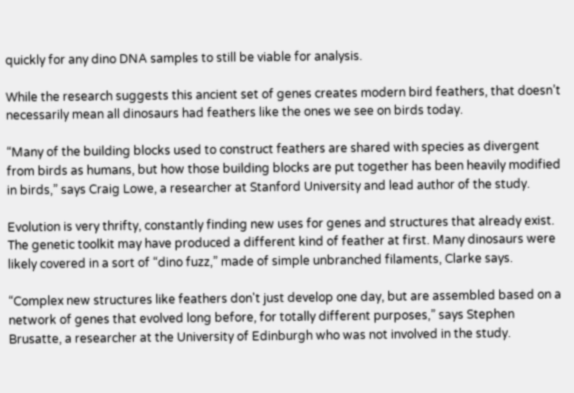quickly for any dino DNA samples to still be viable for analysis.

While the research suggests this ancient set of genes creates modern bird feathers, that doesn’t necessarily mean all dinosaurs had feathers like the ones we see on birds today.

“Many of the building blocks used to construct feathers are shared with species as divergent from birds as humans, but how those building blocks are put together has been heavily modified in birds,” says Craig Lowe, a researcher at Stanford University and lead author of the study.

Evolution is very thrifty, constantly finding new uses for genes and structures that already exist. The genetic toolkit may have produced a different kind of feather at first. Many dinosaurs were likely covered in a sort of “dino fuzz,” made of simple unbranched filaments, Clarke says.

“Complex new structures like feathers don't just develop one day, but are assembled based on a network of genes that evolved long before, for totally different purposes,” says Stephen Brusatte, a researcher at the University of Edinburgh who was not involved in the study.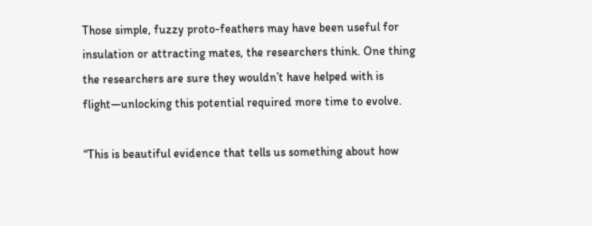Those simple, fuzzy proto-feathers may have been useful for insulation or attracting mates, the researchers think. One thing the researchers are sure they wouldn’t have helped with is flight—unlocking this potential required more time to evolve.

“This is beautiful evidence that tells us something about how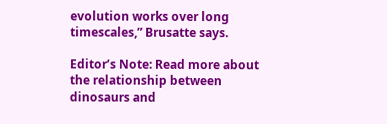evolution works over long timescales,” Brusatte says.

Editor’s Note: Read more about the relationship between dinosaurs and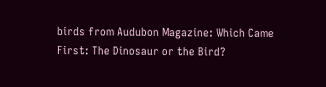birds from Audubon Magazine: Which Came First: The Dinosaur or the Bird?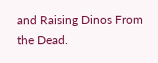and Raising Dinos From the Dead.